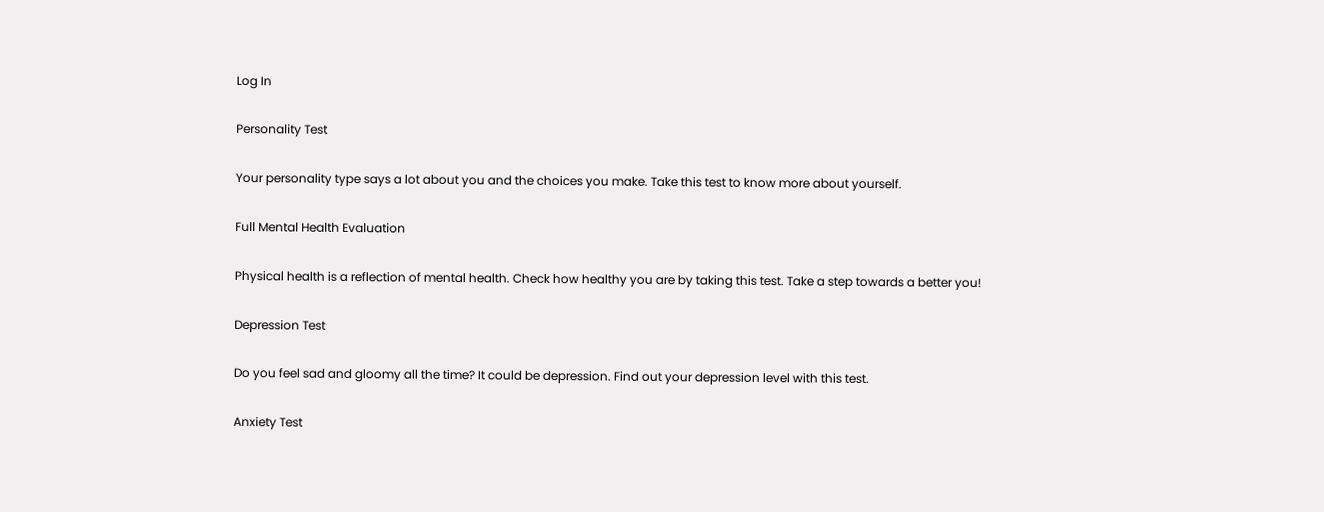Log In

Personality Test

Your personality type says a lot about you and the choices you make. Take this test to know more about yourself.

Full Mental Health Evaluation

Physical health is a reflection of mental health. Check how healthy you are by taking this test. Take a step towards a better you!

Depression Test

Do you feel sad and gloomy all the time? It could be depression. Find out your depression level with this test.

Anxiety Test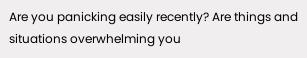Are you panicking easily recently? Are things and situations overwhelming you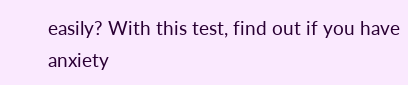easily? With this test, find out if you have anxiety